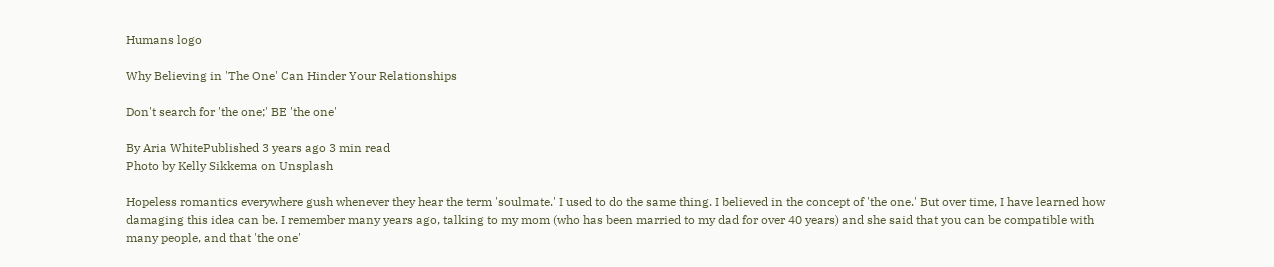Humans logo

Why Believing in 'The One' Can Hinder Your Relationships

Don't search for 'the one;' BE 'the one'

By Aria WhitePublished 3 years ago 3 min read
Photo by Kelly Sikkema on Unsplash

Hopeless romantics everywhere gush whenever they hear the term 'soulmate.' I used to do the same thing. I believed in the concept of 'the one.' But over time, I have learned how damaging this idea can be. I remember many years ago, talking to my mom (who has been married to my dad for over 40 years) and she said that you can be compatible with many people, and that 'the one'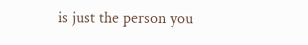is just the person you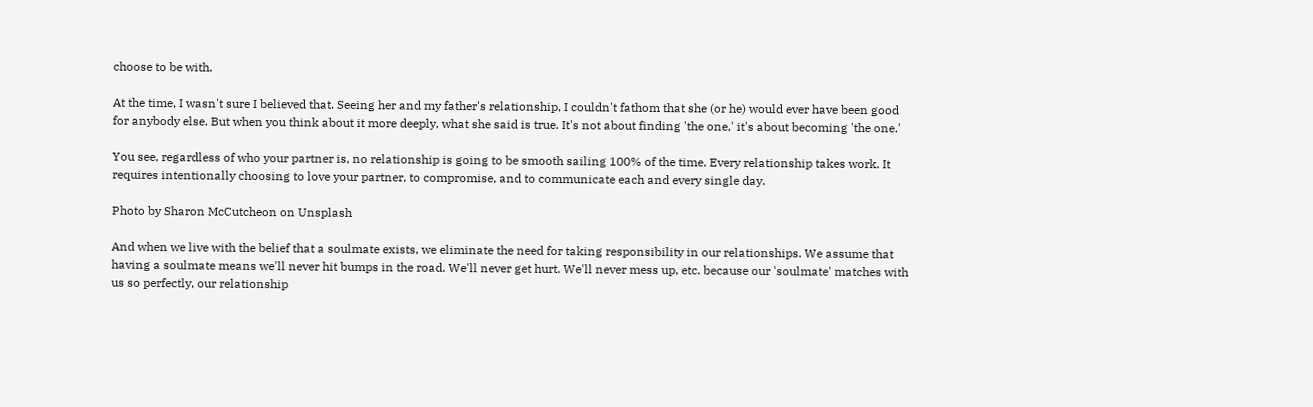choose to be with.

At the time, I wasn't sure I believed that. Seeing her and my father's relationship, I couldn't fathom that she (or he) would ever have been good for anybody else. But when you think about it more deeply, what she said is true. It's not about finding 'the one,' it's about becoming 'the one.'

You see, regardless of who your partner is, no relationship is going to be smooth sailing 100% of the time. Every relationship takes work. It requires intentionally choosing to love your partner, to compromise, and to communicate each and every single day.

Photo by Sharon McCutcheon on Unsplash

And when we live with the belief that a soulmate exists, we eliminate the need for taking responsibility in our relationships. We assume that having a soulmate means we'll never hit bumps in the road. We'll never get hurt. We'll never mess up, etc. because our 'soulmate' matches with us so perfectly, our relationship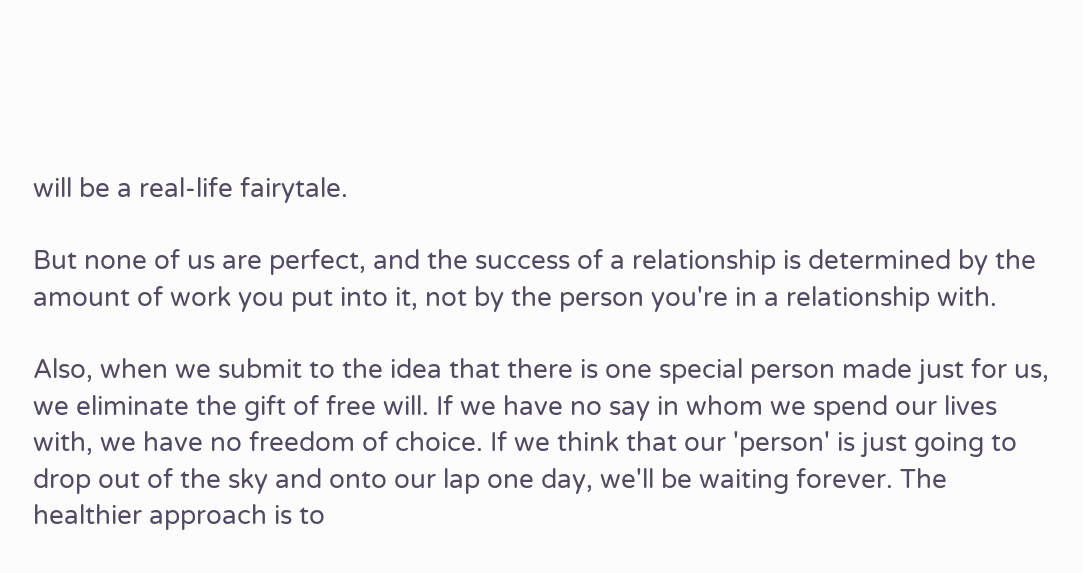will be a real-life fairytale.

But none of us are perfect, and the success of a relationship is determined by the amount of work you put into it, not by the person you're in a relationship with.

Also, when we submit to the idea that there is one special person made just for us, we eliminate the gift of free will. If we have no say in whom we spend our lives with, we have no freedom of choice. If we think that our 'person' is just going to drop out of the sky and onto our lap one day, we'll be waiting forever. The healthier approach is to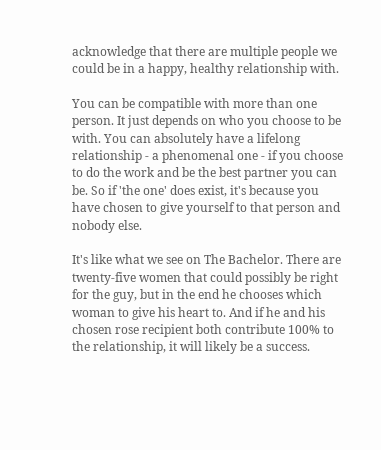acknowledge that there are multiple people we could be in a happy, healthy relationship with.

You can be compatible with more than one person. It just depends on who you choose to be with. You can absolutely have a lifelong relationship - a phenomenal one - if you choose to do the work and be the best partner you can be. So if 'the one' does exist, it's because you have chosen to give yourself to that person and nobody else.

It's like what we see on The Bachelor. There are twenty-five women that could possibly be right for the guy, but in the end he chooses which woman to give his heart to. And if he and his chosen rose recipient both contribute 100% to the relationship, it will likely be a success.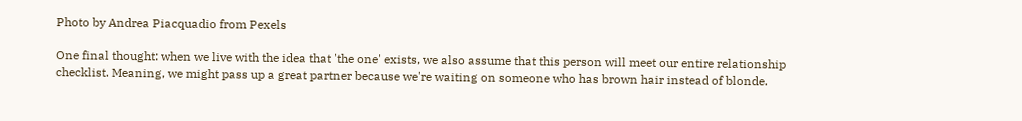Photo by Andrea Piacquadio from Pexels

One final thought: when we live with the idea that 'the one' exists, we also assume that this person will meet our entire relationship checklist. Meaning, we might pass up a great partner because we're waiting on someone who has brown hair instead of blonde.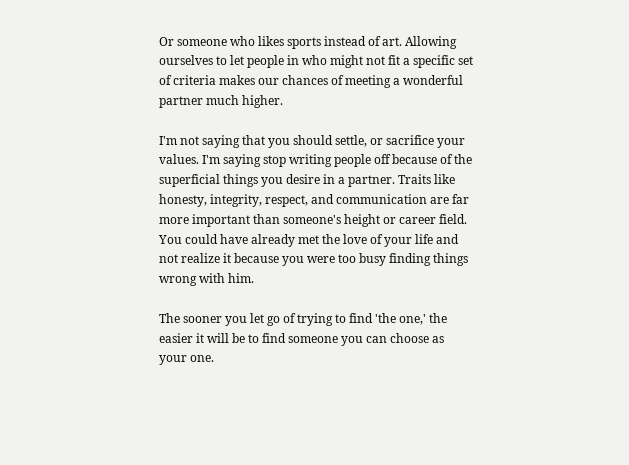Or someone who likes sports instead of art. Allowing ourselves to let people in who might not fit a specific set of criteria makes our chances of meeting a wonderful partner much higher.

I'm not saying that you should settle, or sacrifice your values. I'm saying stop writing people off because of the superficial things you desire in a partner. Traits like honesty, integrity, respect, and communication are far more important than someone's height or career field. You could have already met the love of your life and not realize it because you were too busy finding things wrong with him.

The sooner you let go of trying to find 'the one,' the easier it will be to find someone you can choose as your one.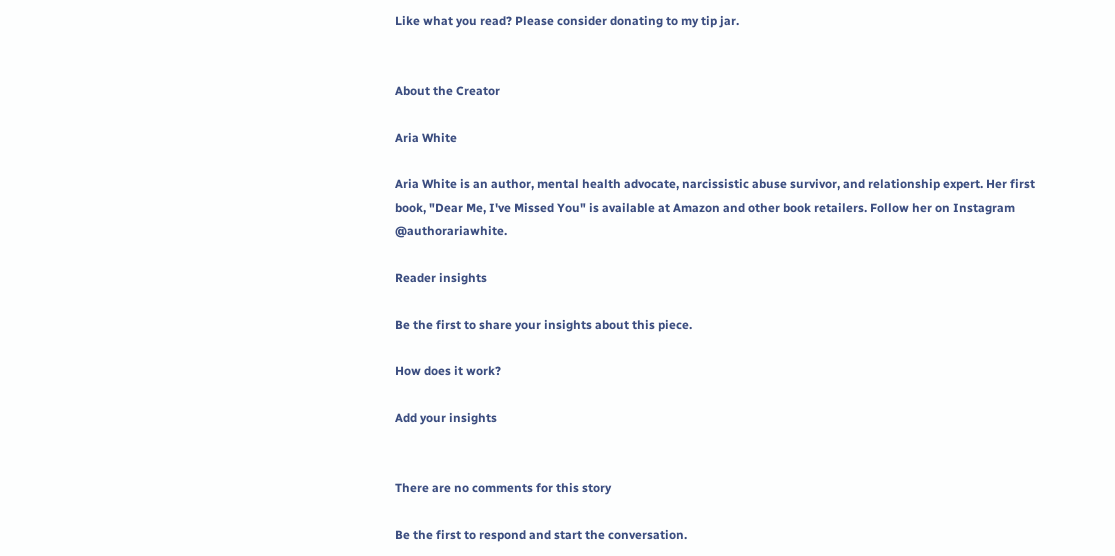Like what you read? Please consider donating to my tip jar.


About the Creator

Aria White

Aria White is an author, mental health advocate, narcissistic abuse survivor, and relationship expert. Her first book, "Dear Me, I've Missed You" is available at Amazon and other book retailers. Follow her on Instagram @authorariawhite.

Reader insights

Be the first to share your insights about this piece.

How does it work?

Add your insights


There are no comments for this story

Be the first to respond and start the conversation.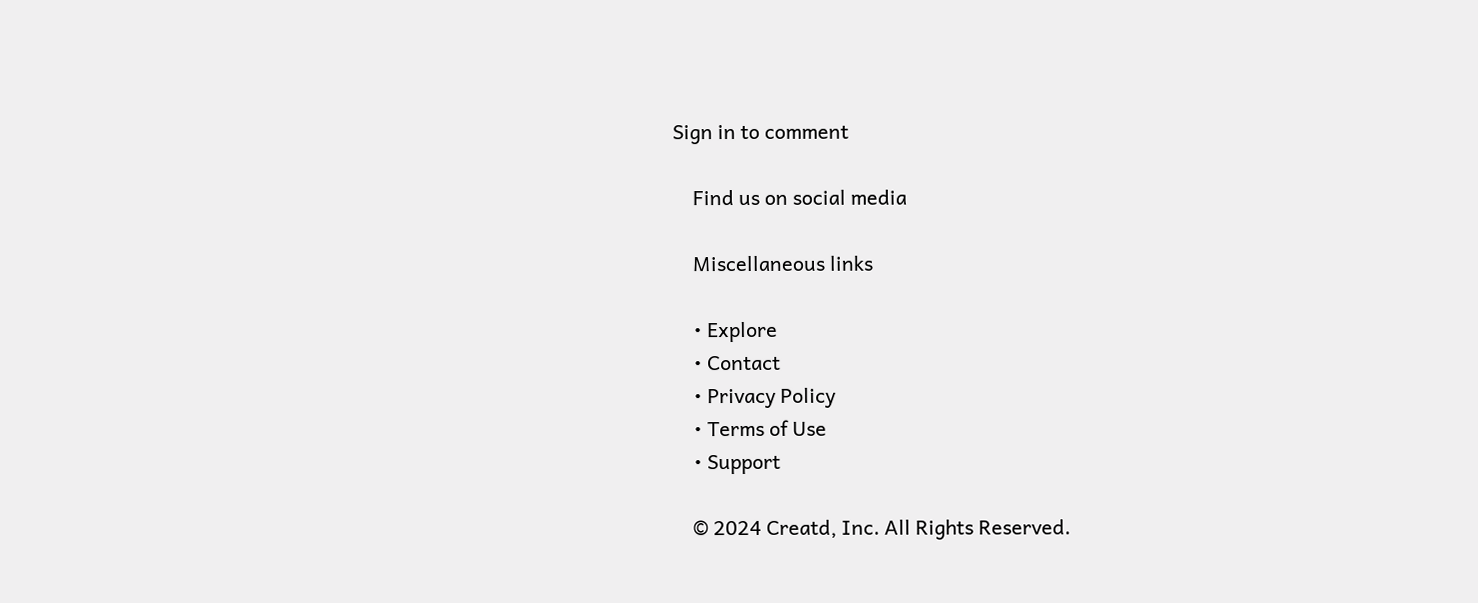Sign in to comment

    Find us on social media

    Miscellaneous links

    • Explore
    • Contact
    • Privacy Policy
    • Terms of Use
    • Support

    © 2024 Creatd, Inc. All Rights Reserved.